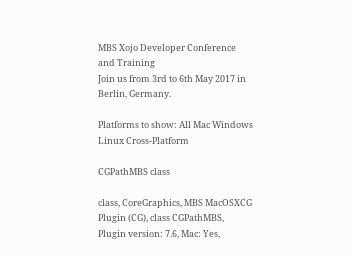MBS Xojo Developer Conference and Training
Join us from 3rd to 6th May 2017 in Berlin, Germany.

Platforms to show: All Mac Windows Linux Cross-Platform

CGPathMBS class

class, CoreGraphics, MBS MacOSXCG Plugin (CG), class CGPathMBS,
Plugin version: 7.6, Mac: Yes,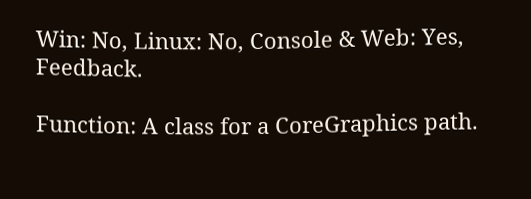Win: No, Linux: No, Console & Web: Yes, Feedback.

Function: A class for a CoreGraphics path.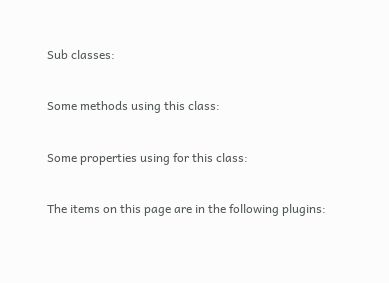Sub classes:

Some methods using this class:

Some properties using for this class:

The items on this page are in the following plugins: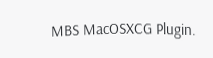MBS MacOSXCG Plugin.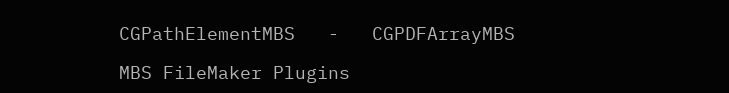CGPathElementMBS   -   CGPDFArrayMBS

MBS FileMaker Plugins